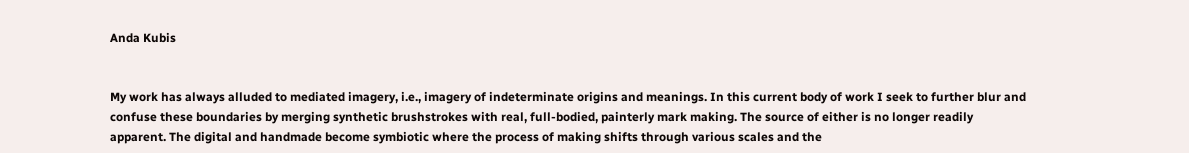Anda Kubis


My work has always alluded to mediated imagery, i.e., imagery of indeterminate origins and meanings. In this current body of work I seek to further blur and confuse these boundaries by merging synthetic brushstrokes with real, full-bodied, painterly mark making. The source of either is no longer readily apparent. The digital and handmade become symbiotic where the process of making shifts through various scales and the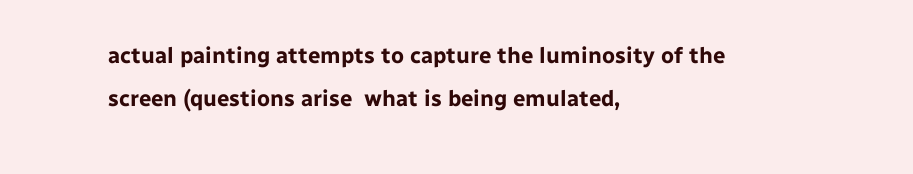actual painting attempts to capture the luminosity of the screen (questions arise  what is being emulated,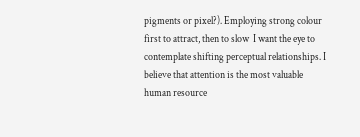pigments or pixel?). Employing strong colour  first to attract, then to slow  I want the eye to contemplate shifting perceptual relationships. I believe that attention is the most valuable human resource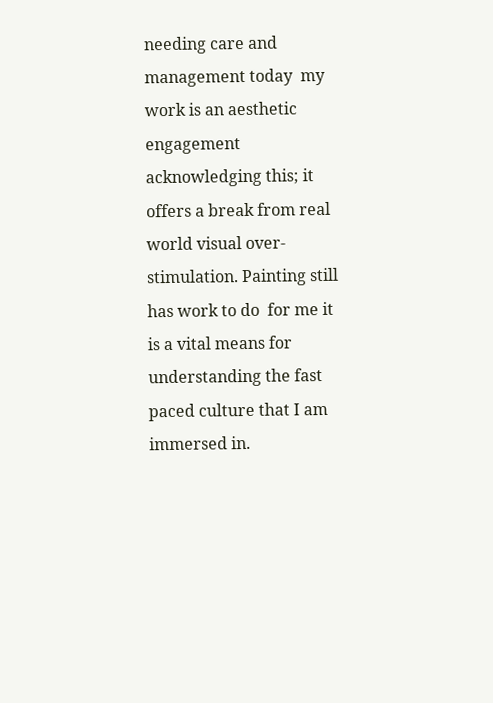needing care and management today  my work is an aesthetic engagement acknowledging this; it offers a break from real world visual over-stimulation. Painting still has work to do  for me it is a vital means for understanding the fast paced culture that I am immersed in.